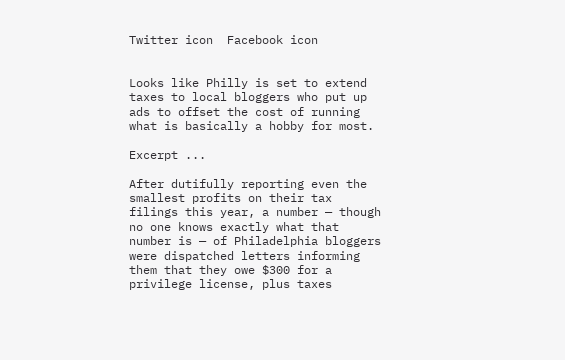Twitter icon  Facebook icon


Looks like Philly is set to extend taxes to local bloggers who put up ads to offset the cost of running what is basically a hobby for most.

Excerpt ...

After dutifully reporting even the smallest profits on their tax filings this year, a number — though no one knows exactly what that number is — of Philadelphia bloggers were dispatched letters informing them that they owe $300 for a privilege license, plus taxes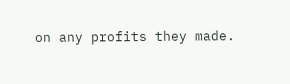on any profits they made.